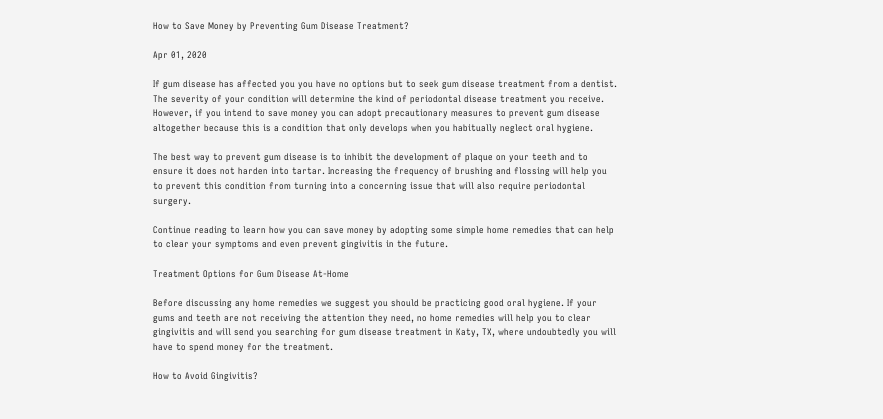How to Save Money by Preventing Gum Disease Treatment?

Apr 01, 2020

If gum disease has affected you you have no options but to seek gum disease treatment from a dentist. The severity of your condition will determine the kind of periodontal disease treatment you receive. However, if you intend to save money you can adopt precautionary measures to prevent gum disease altogether because this is a condition that only develops when you habitually neglect oral hygiene.

The best way to prevent gum disease is to inhibit the development of plaque on your teeth and to ensure it does not harden into tartar. Increasing the frequency of brushing and flossing will help you to prevent this condition from turning into a concerning issue that will also require periodontal surgery.

Continue reading to learn how you can save money by adopting some simple home remedies that can help to clear your symptoms and even prevent gingivitis in the future.

Treatment Options for Gum Disease At-Home

Before discussing any home remedies we suggest you should be practicing good oral hygiene. If your gums and teeth are not receiving the attention they need, no home remedies will help you to clear gingivitis and will send you searching for gum disease treatment in Katy, TX, where undoubtedly you will have to spend money for the treatment.

How to Avoid Gingivitis?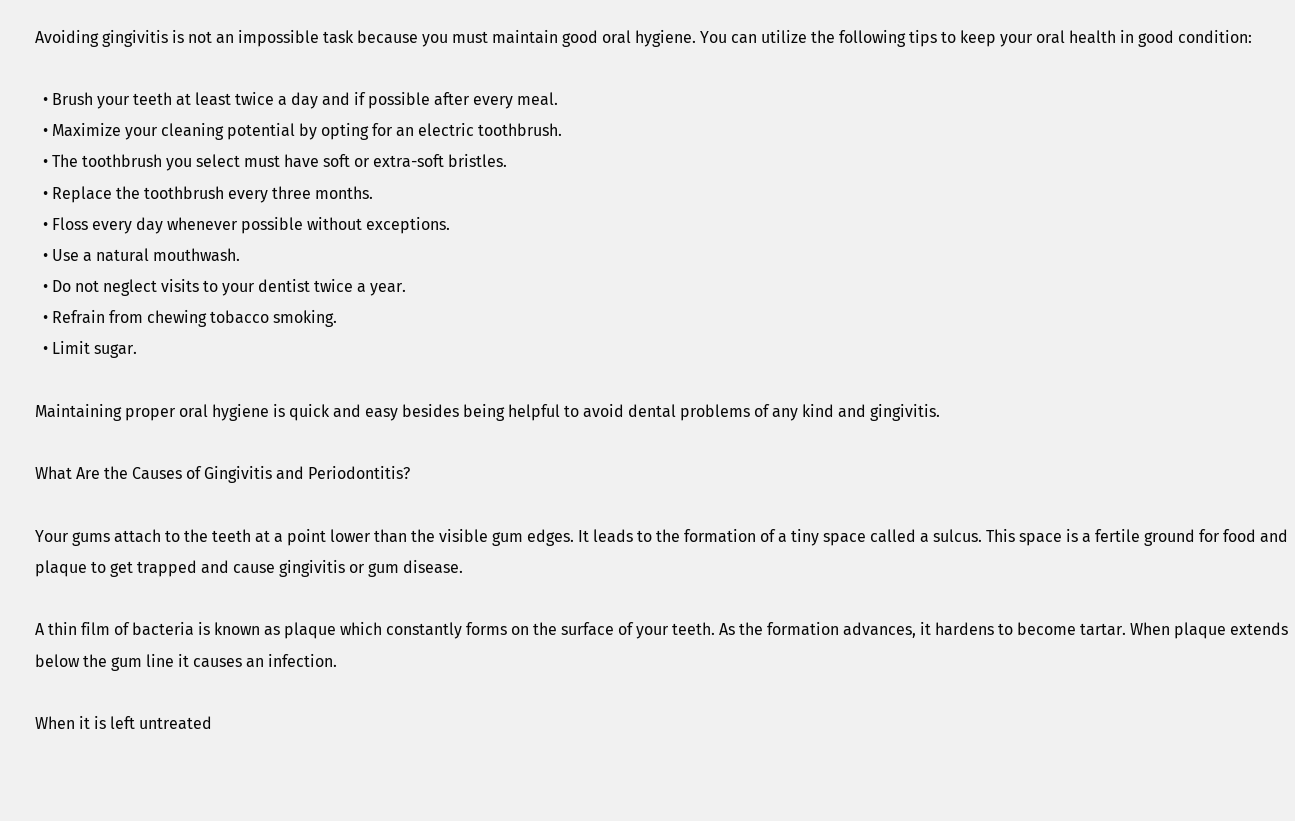Avoiding gingivitis is not an impossible task because you must maintain good oral hygiene. You can utilize the following tips to keep your oral health in good condition:

  • Brush your teeth at least twice a day and if possible after every meal.
  • Maximize your cleaning potential by opting for an electric toothbrush.
  • The toothbrush you select must have soft or extra-soft bristles.
  • Replace the toothbrush every three months.
  • Floss every day whenever possible without exceptions.
  • Use a natural mouthwash.
  • Do not neglect visits to your dentist twice a year.
  • Refrain from chewing tobacco smoking.
  • Limit sugar.

Maintaining proper oral hygiene is quick and easy besides being helpful to avoid dental problems of any kind and gingivitis.

What Are the Causes of Gingivitis and Periodontitis?

Your gums attach to the teeth at a point lower than the visible gum edges. It leads to the formation of a tiny space called a sulcus. This space is a fertile ground for food and plaque to get trapped and cause gingivitis or gum disease.

A thin film of bacteria is known as plaque which constantly forms on the surface of your teeth. As the formation advances, it hardens to become tartar. When plaque extends below the gum line it causes an infection.

When it is left untreated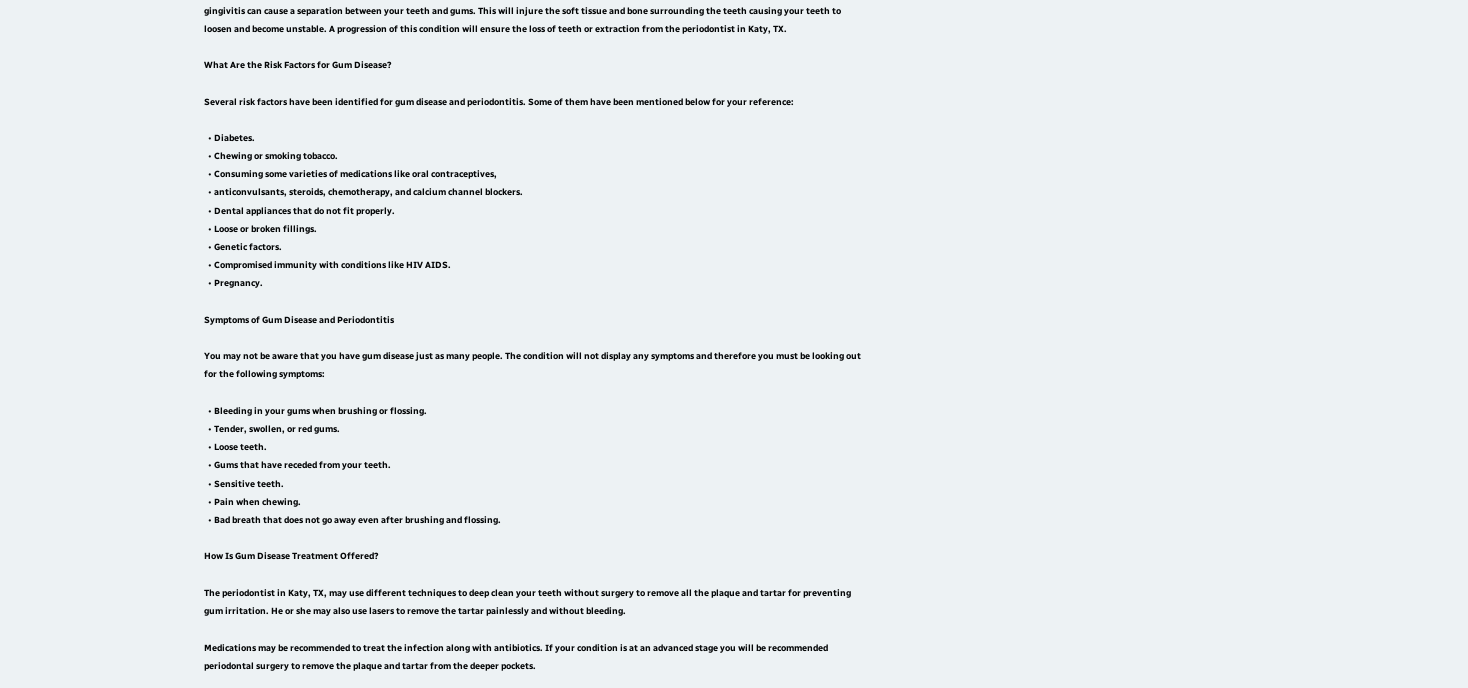gingivitis can cause a separation between your teeth and gums. This will injure the soft tissue and bone surrounding the teeth causing your teeth to loosen and become unstable. A progression of this condition will ensure the loss of teeth or extraction from the periodontist in Katy, TX.

What Are the Risk Factors for Gum Disease?

Several risk factors have been identified for gum disease and periodontitis. Some of them have been mentioned below for your reference:

  • Diabetes.
  • Chewing or smoking tobacco.
  • Consuming some varieties of medications like oral contraceptives,
  • anticonvulsants, steroids, chemotherapy, and calcium channel blockers.
  • Dental appliances that do not fit properly.
  • Loose or broken fillings.
  • Genetic factors.
  • Compromised immunity with conditions like HIV AIDS.
  • Pregnancy.

Symptoms of Gum Disease and Periodontitis

You may not be aware that you have gum disease just as many people. The condition will not display any symptoms and therefore you must be looking out for the following symptoms:

  • Bleeding in your gums when brushing or flossing.
  • Tender, swollen, or red gums.
  • Loose teeth.
  • Gums that have receded from your teeth.
  • Sensitive teeth.
  • Pain when chewing.
  • Bad breath that does not go away even after brushing and flossing.

How Is Gum Disease Treatment Offered?

The periodontist in Katy, TX, may use different techniques to deep clean your teeth without surgery to remove all the plaque and tartar for preventing gum irritation. He or she may also use lasers to remove the tartar painlessly and without bleeding.

Medications may be recommended to treat the infection along with antibiotics. If your condition is at an advanced stage you will be recommended periodontal surgery to remove the plaque and tartar from the deeper pockets.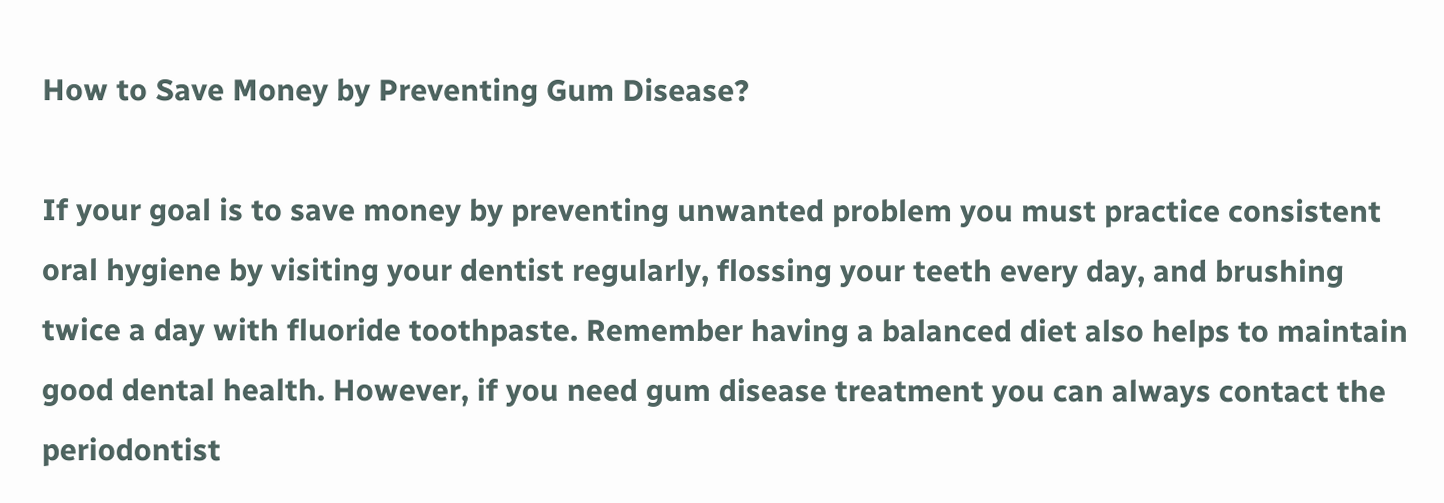How to Save Money by Preventing Gum Disease?

If your goal is to save money by preventing unwanted problem you must practice consistent oral hygiene by visiting your dentist regularly, flossing your teeth every day, and brushing twice a day with fluoride toothpaste. Remember having a balanced diet also helps to maintain good dental health. However, if you need gum disease treatment you can always contact the periodontist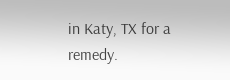in Katy, TX for a remedy.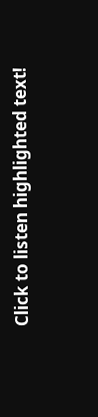Click to listen highlighted text!